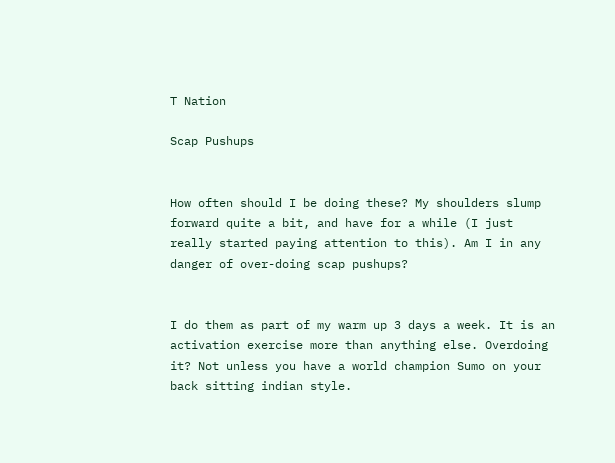T Nation

Scap Pushups


How often should I be doing these? My shoulders slump forward quite a bit, and have for a while (I just really started paying attention to this). Am I in any danger of over-doing scap pushups?


I do them as part of my warm up 3 days a week. It is an activation exercise more than anything else. Overdoing it? Not unless you have a world champion Sumo on your back sitting indian style.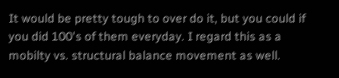It would be pretty tough to over do it, but you could if you did 100's of them everyday. I regard this as a mobilty vs. structural balance movement as well.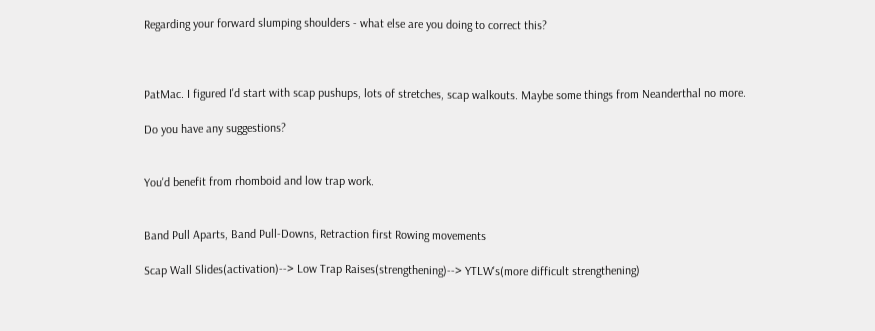Regarding your forward slumping shoulders - what else are you doing to correct this?



PatMac. I figured I'd start with scap pushups, lots of stretches, scap walkouts. Maybe some things from Neanderthal no more.

Do you have any suggestions?


You'd benefit from rhomboid and low trap work.


Band Pull Aparts, Band Pull-Downs, Retraction first Rowing movements

Scap Wall Slides(activation)--> Low Trap Raises(strengthening)--> YTLW's(more difficult strengthening)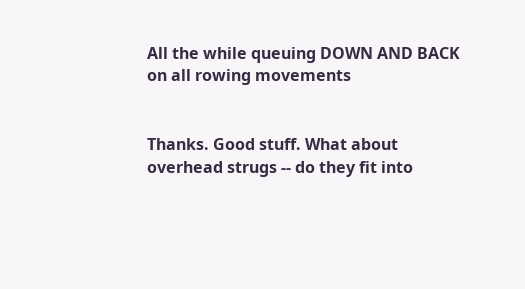All the while queuing DOWN AND BACK on all rowing movements


Thanks. Good stuff. What about overhead strugs -- do they fit into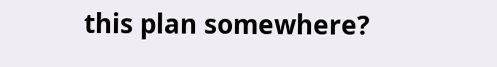this plan somewhere?